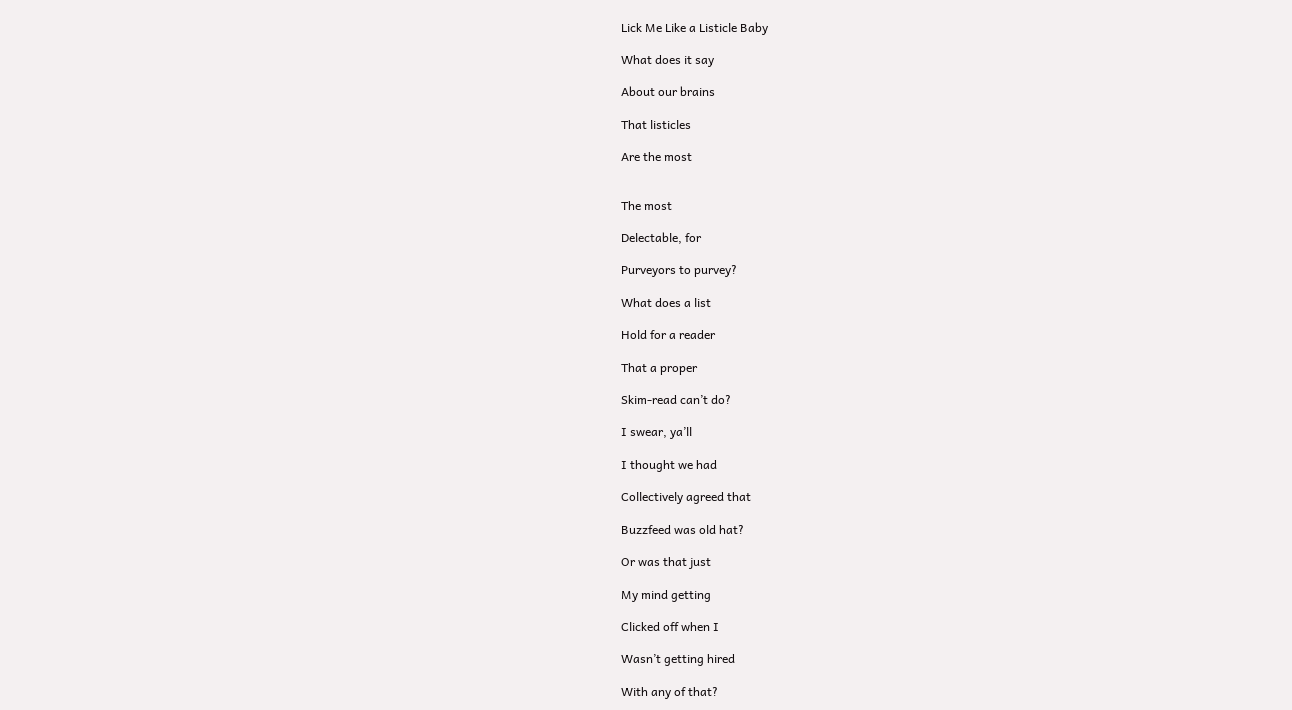Lick Me Like a Listicle Baby

What does it say

About our brains

That listicles

Are the most


The most

Delectable, for

Purveyors to purvey?

What does a list

Hold for a reader

That a proper

Skim-read can’t do?

I swear, ya’ll

I thought we had

Collectively agreed that

Buzzfeed was old hat?

Or was that just

My mind getting

Clicked off when I

Wasn’t getting hired

With any of that?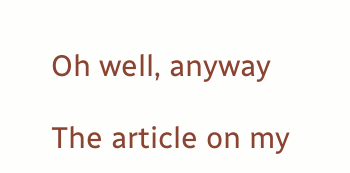Oh well, anyway

The article on my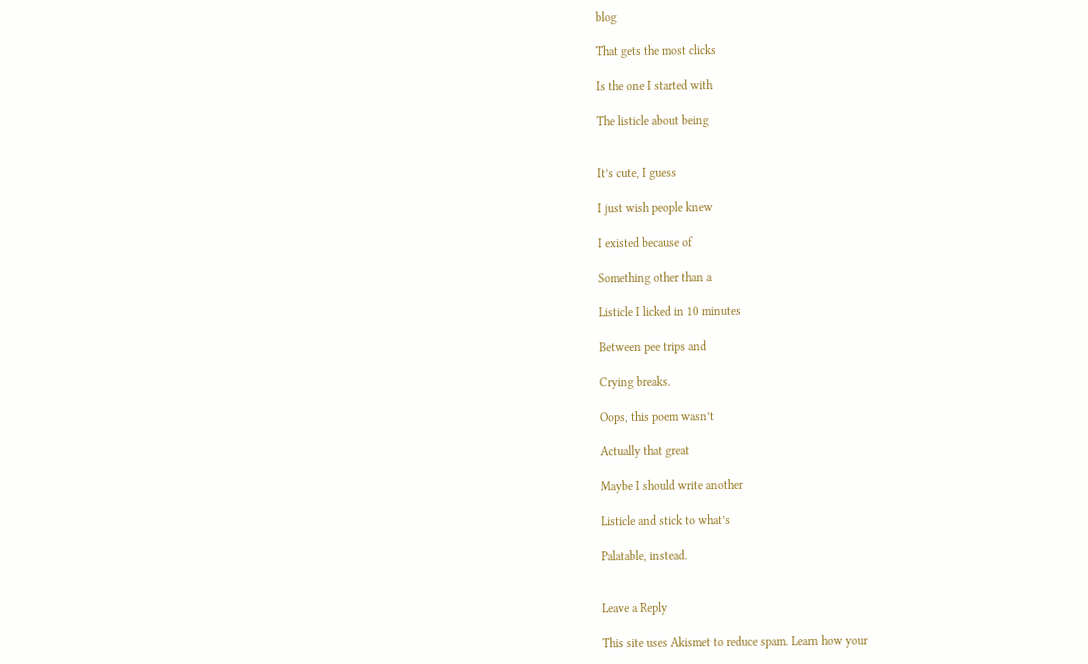blog

That gets the most clicks

Is the one I started with

The listicle about being


It’s cute, I guess

I just wish people knew

I existed because of

Something other than a

Listicle I licked in 10 minutes

Between pee trips and

Crying breaks.

Oops, this poem wasn’t

Actually that great

Maybe I should write another

Listicle and stick to what’s

Palatable, instead.


Leave a Reply

This site uses Akismet to reduce spam. Learn how your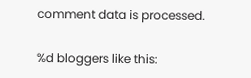comment data is processed.

%d bloggers like this: